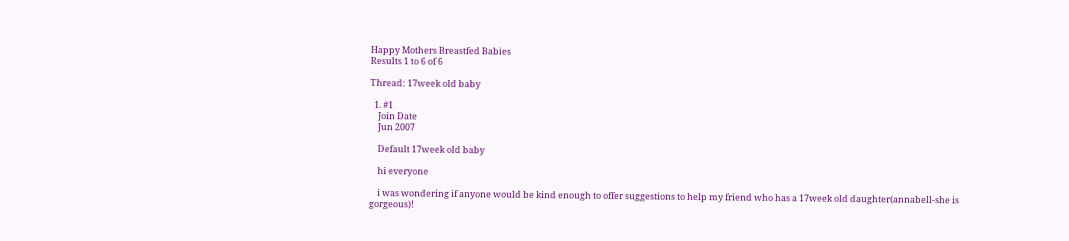Happy Mothers Breastfed Babies
Results 1 to 6 of 6

Thread: 17week old baby

  1. #1
    Join Date
    Jun 2007

    Default 17week old baby

    hi everyone

    i was wondering if anyone would be kind enough to offer suggestions to help my friend who has a 17week old daughter(annabell-she is gorgeous)!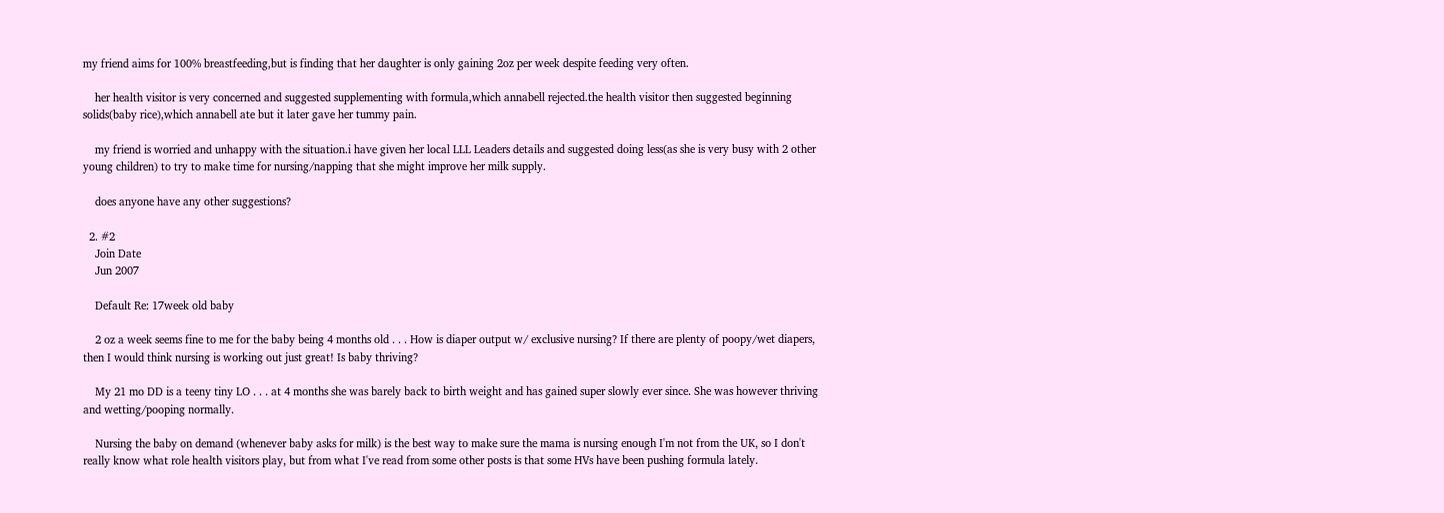my friend aims for 100% breastfeeding,but is finding that her daughter is only gaining 2oz per week despite feeding very often.

    her health visitor is very concerned and suggested supplementing with formula,which annabell rejected.the health visitor then suggested beginning solids(baby rice),which annabell ate but it later gave her tummy pain.

    my friend is worried and unhappy with the situation.i have given her local LLL Leaders details and suggested doing less(as she is very busy with 2 other young children) to try to make time for nursing/napping that she might improve her milk supply.

    does anyone have any other suggestions?

  2. #2
    Join Date
    Jun 2007

    Default Re: 17week old baby

    2 oz a week seems fine to me for the baby being 4 months old . . . How is diaper output w/ exclusive nursing? If there are plenty of poopy/wet diapers, then I would think nursing is working out just great! Is baby thriving?

    My 21 mo DD is a teeny tiny LO . . . at 4 months she was barely back to birth weight and has gained super slowly ever since. She was however thriving and wetting/pooping normally.

    Nursing the baby on demand (whenever baby asks for milk) is the best way to make sure the mama is nursing enough I'm not from the UK, so I don't really know what role health visitors play, but from what I've read from some other posts is that some HVs have been pushing formula lately.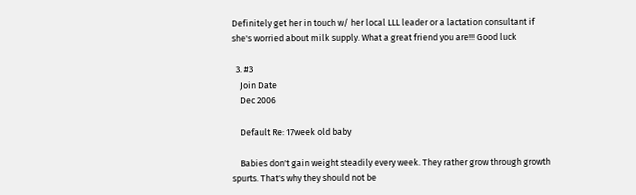Definitely get her in touch w/ her local LLL leader or a lactation consultant if she's worried about milk supply. What a great friend you are!!! Good luck

  3. #3
    Join Date
    Dec 2006

    Default Re: 17week old baby

    Babies don't gain weight steadily every week. They rather grow through growth spurts. That's why they should not be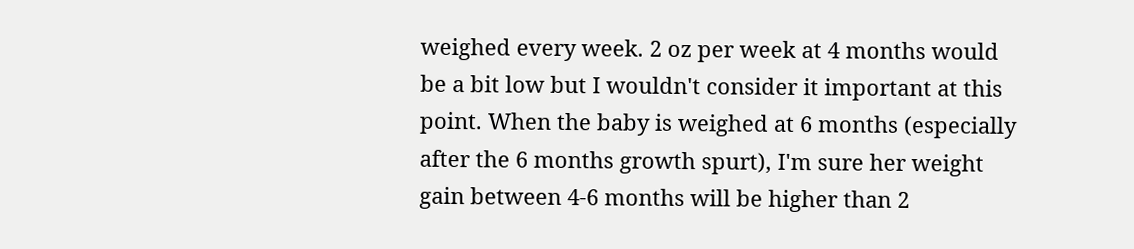weighed every week. 2 oz per week at 4 months would be a bit low but I wouldn't consider it important at this point. When the baby is weighed at 6 months (especially after the 6 months growth spurt), I'm sure her weight gain between 4-6 months will be higher than 2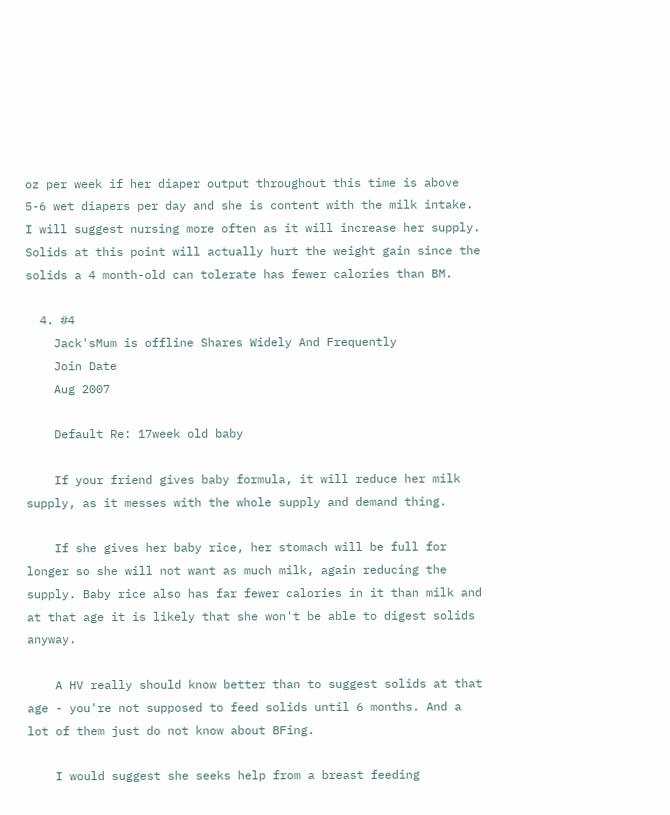oz per week if her diaper output throughout this time is above 5-6 wet diapers per day and she is content with the milk intake. I will suggest nursing more often as it will increase her supply. Solids at this point will actually hurt the weight gain since the solids a 4 month-old can tolerate has fewer calories than BM.

  4. #4
    Jack'sMum is offline Shares Widely And Frequently
    Join Date
    Aug 2007

    Default Re: 17week old baby

    If your friend gives baby formula, it will reduce her milk supply, as it messes with the whole supply and demand thing.

    If she gives her baby rice, her stomach will be full for longer so she will not want as much milk, again reducing the supply. Baby rice also has far fewer calories in it than milk and at that age it is likely that she won't be able to digest solids anyway.

    A HV really should know better than to suggest solids at that age - you're not supposed to feed solids until 6 months. And a lot of them just do not know about BFing.

    I would suggest she seeks help from a breast feeding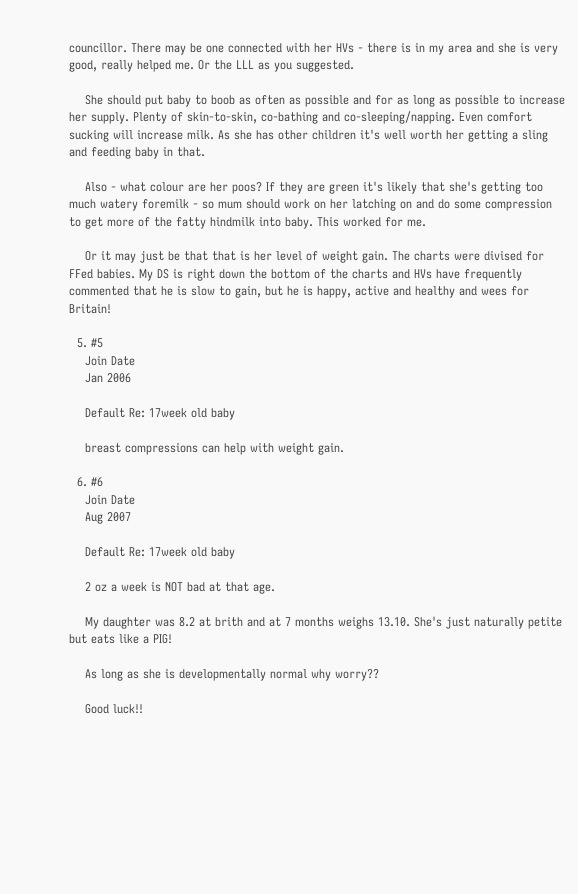councillor. There may be one connected with her HVs - there is in my area and she is very good, really helped me. Or the LLL as you suggested.

    She should put baby to boob as often as possible and for as long as possible to increase her supply. Plenty of skin-to-skin, co-bathing and co-sleeping/napping. Even comfort sucking will increase milk. As she has other children it's well worth her getting a sling and feeding baby in that.

    Also - what colour are her poos? If they are green it's likely that she's getting too much watery foremilk - so mum should work on her latching on and do some compression to get more of the fatty hindmilk into baby. This worked for me.

    Or it may just be that that is her level of weight gain. The charts were divised for FFed babies. My DS is right down the bottom of the charts and HVs have frequently commented that he is slow to gain, but he is happy, active and healthy and wees for Britain!

  5. #5
    Join Date
    Jan 2006

    Default Re: 17week old baby

    breast compressions can help with weight gain.

  6. #6
    Join Date
    Aug 2007

    Default Re: 17week old baby

    2 oz a week is NOT bad at that age.

    My daughter was 8.2 at brith and at 7 months weighs 13.10. She's just naturally petite but eats like a PIG!

    As long as she is developmentally normal why worry??

    Good luck!!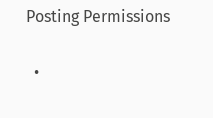Posting Permissions

  •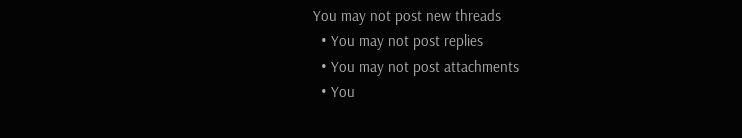You may not post new threads
  • You may not post replies
  • You may not post attachments
  • You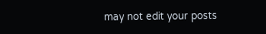may not edit your posts